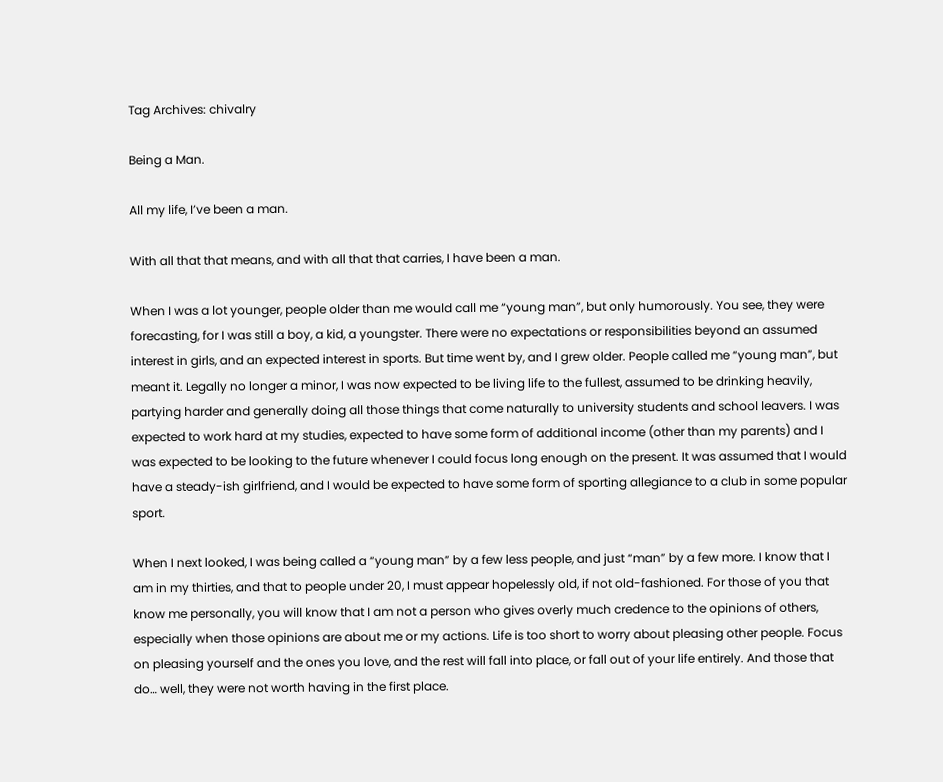Tag Archives: chivalry

Being a Man.

All my life, I’ve been a man.

With all that that means, and with all that that carries, I have been a man.

When I was a lot younger, people older than me would call me “young man”, but only humorously. You see, they were forecasting, for I was still a boy, a kid, a youngster. There were no expectations or responsibilities beyond an assumed interest in girls, and an expected interest in sports. But time went by, and I grew older. People called me “young man”, but meant it. Legally no longer a minor, I was now expected to be living life to the fullest, assumed to be drinking heavily, partying harder and generally doing all those things that come naturally to university students and school leavers. I was expected to work hard at my studies, expected to have some form of additional income (other than my parents) and I was expected to be looking to the future whenever I could focus long enough on the present. It was assumed that I would have a steady-ish girlfriend, and I would be expected to have some form of sporting allegiance to a club in some popular sport.

When I next looked, I was being called a “young man” by a few less people, and just “man” by a few more. I know that I am in my thirties, and that to people under 20, I must appear hopelessly old, if not old-fashioned. For those of you that know me personally, you will know that I am not a person who gives overly much credence to the opinions of others, especially when those opinions are about me or my actions. Life is too short to worry about pleasing other people. Focus on pleasing yourself and the ones you love, and the rest will fall into place, or fall out of your life entirely. And those that do… well, they were not worth having in the first place.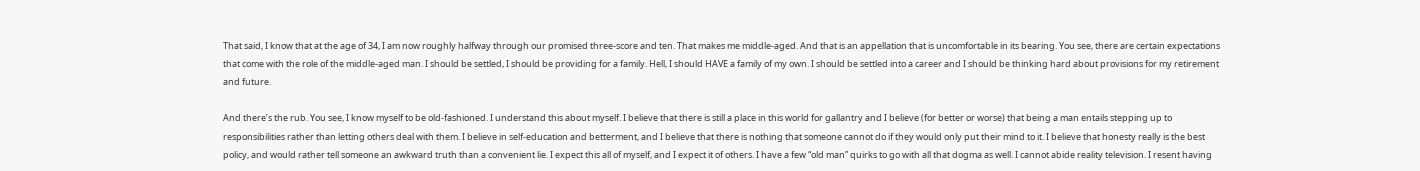That said, I know that at the age of 34, I am now roughly halfway through our promised three-score and ten. That makes me middle-aged. And that is an appellation that is uncomfortable in its bearing. You see, there are certain expectations that come with the role of the middle-aged man. I should be settled, I should be providing for a family. Hell, I should HAVE a family of my own. I should be settled into a career and I should be thinking hard about provisions for my retirement and future.

And there’s the rub. You see, I know myself to be old-fashioned. I understand this about myself. I believe that there is still a place in this world for gallantry and I believe (for better or worse) that being a man entails stepping up to responsibilities rather than letting others deal with them. I believe in self-education and betterment, and I believe that there is nothing that someone cannot do if they would only put their mind to it. I believe that honesty really is the best policy, and would rather tell someone an awkward truth than a convenient lie. I expect this all of myself, and I expect it of others. I have a few “old man” quirks to go with all that dogma as well. I cannot abide reality television. I resent having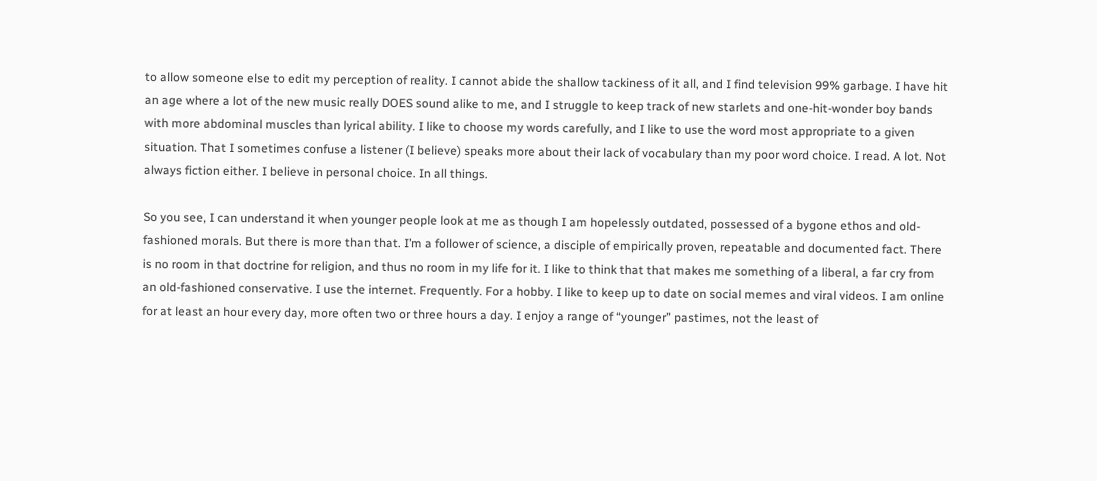to allow someone else to edit my perception of reality. I cannot abide the shallow tackiness of it all, and I find television 99% garbage. I have hit an age where a lot of the new music really DOES sound alike to me, and I struggle to keep track of new starlets and one-hit-wonder boy bands with more abdominal muscles than lyrical ability. I like to choose my words carefully, and I like to use the word most appropriate to a given situation. That I sometimes confuse a listener (I believe) speaks more about their lack of vocabulary than my poor word choice. I read. A lot. Not always fiction either. I believe in personal choice. In all things.

So you see, I can understand it when younger people look at me as though I am hopelessly outdated, possessed of a bygone ethos and old-fashioned morals. But there is more than that. I’m a follower of science, a disciple of empirically proven, repeatable and documented fact. There is no room in that doctrine for religion, and thus no room in my life for it. I like to think that that makes me something of a liberal, a far cry from an old-fashioned conservative. I use the internet. Frequently. For a hobby. I like to keep up to date on social memes and viral videos. I am online for at least an hour every day, more often two or three hours a day. I enjoy a range of “younger” pastimes, not the least of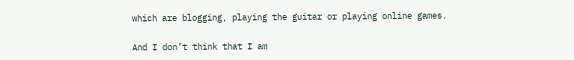which are blogging, playing the guitar or playing online games.

And I don’t think that I am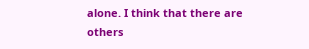alone. I think that there are others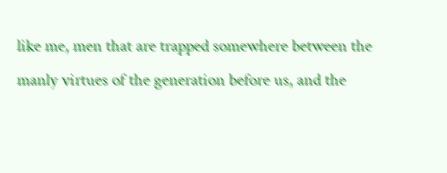like me, men that are trapped somewhere between the manly virtues of the generation before us, and the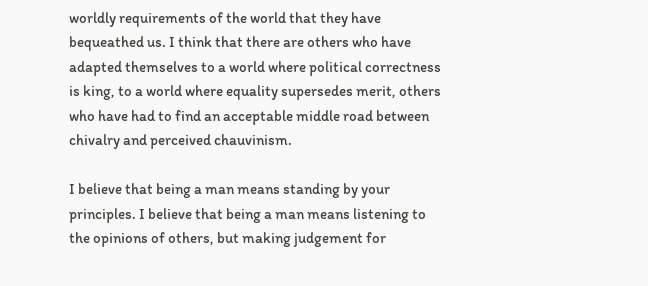worldly requirements of the world that they have bequeathed us. I think that there are others who have adapted themselves to a world where political correctness is king, to a world where equality supersedes merit, others who have had to find an acceptable middle road between chivalry and perceived chauvinism.

I believe that being a man means standing by your principles. I believe that being a man means listening to the opinions of others, but making judgement for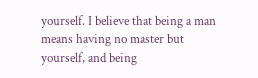yourself. I believe that being a man means having no master but yourself, and being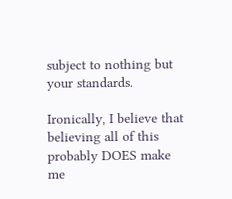subject to nothing but your standards.

Ironically, I believe that believing all of this probably DOES make me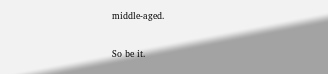middle-aged.

So be it.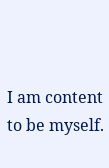I am content to be myself.